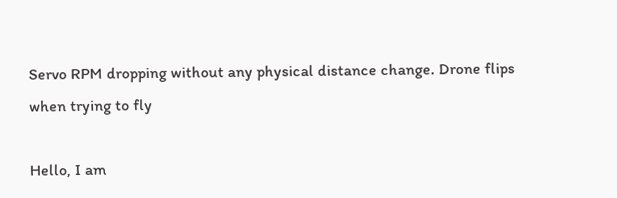Servo RPM dropping without any physical distance change. Drone flips when trying to fly

Hello, I am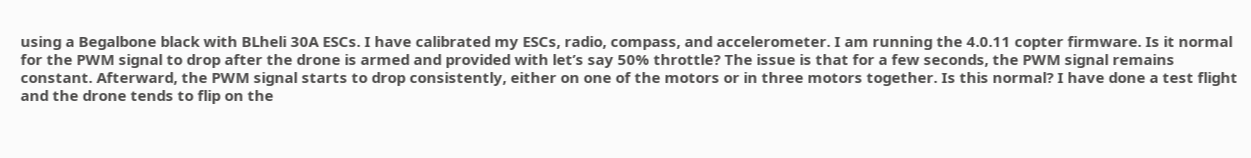using a Begalbone black with BLheli 30A ESCs. I have calibrated my ESCs, radio, compass, and accelerometer. I am running the 4.0.11 copter firmware. Is it normal for the PWM signal to drop after the drone is armed and provided with let’s say 50% throttle? The issue is that for a few seconds, the PWM signal remains constant. Afterward, the PWM signal starts to drop consistently, either on one of the motors or in three motors together. Is this normal? I have done a test flight and the drone tends to flip on the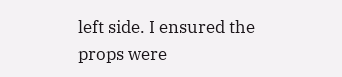left side. I ensured the props were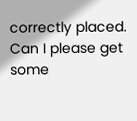correctly placed. Can I please get some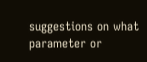suggestions on what parameter or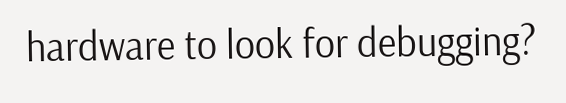hardware to look for debugging?